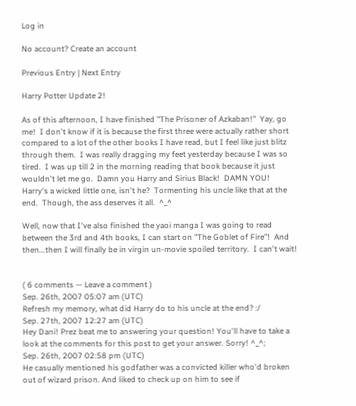Log in

No account? Create an account

Previous Entry | Next Entry

Harry Potter Update 2!

As of this afternoon, I have finished "The Prisoner of Azkaban!"  Yay, go me!  I don't know if it is because the first three were actually rather short compared to a lot of the other books I have read, but I feel like just blitz through them.  I was really dragging my feet yesterday because I was so tired.  I was up till 2 in the morning reading that book because it just wouldn't let me go.  Damn you Harry and Sirius Black!  DAMN YOU!  Harry's a wicked little one, isn't he?  Tormenting his uncle like that at the end.  Though, the ass deserves it all.  ^_^

Well, now that I've also finished the yaoi manga I was going to read between the 3rd and 4th books, I can start on "The Goblet of Fire"!  And then...then I will finally be in virgin un-movie spoiled territory.  I can't wait!


( 6 comments — Leave a comment )
Sep. 26th, 2007 05:07 am (UTC)
Refresh my memory, what did Harry do to his uncle at the end? :/
Sep. 27th, 2007 12:27 am (UTC)
Hey Dani! Prez beat me to answering your question! You'll have to take a look at the comments for this post to get your answer. Sorry! ^_^;
Sep. 26th, 2007 02:58 pm (UTC)
He casually mentioned his godfather was a convicted killer who'd broken out of wizard prison. And liked to check up on him to see if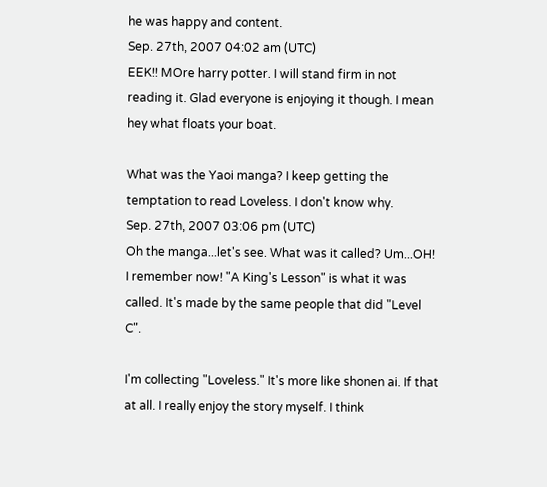he was happy and content.
Sep. 27th, 2007 04:02 am (UTC)
EEK!! MOre harry potter. I will stand firm in not reading it. Glad everyone is enjoying it though. I mean hey what floats your boat.

What was the Yaoi manga? I keep getting the temptation to read Loveless. I don't know why.
Sep. 27th, 2007 03:06 pm (UTC)
Oh the manga...let's see. What was it called? Um...OH! I remember now! "A King's Lesson" is what it was called. It's made by the same people that did "Level C".

I'm collecting "Loveless." It's more like shonen ai. If that at all. I really enjoy the story myself. I think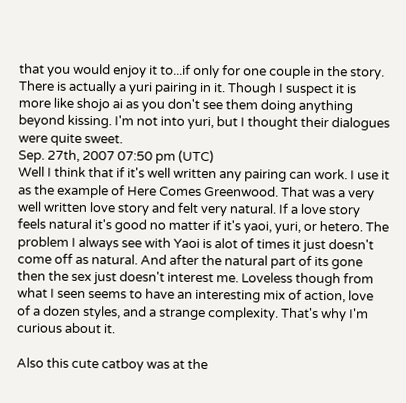that you would enjoy it to...if only for one couple in the story. There is actually a yuri pairing in it. Though I suspect it is more like shojo ai as you don't see them doing anything beyond kissing. I'm not into yuri, but I thought their dialogues were quite sweet.
Sep. 27th, 2007 07:50 pm (UTC)
Well I think that if it's well written any pairing can work. I use it as the example of Here Comes Greenwood. That was a very well written love story and felt very natural. If a love story feels natural it's good no matter if it's yaoi, yuri, or hetero. The problem I always see with Yaoi is alot of times it just doesn't come off as natural. And after the natural part of its gone then the sex just doesn't interest me. Loveless though from what I seen seems to have an interesting mix of action, love of a dozen styles, and a strange complexity. That's why I'm curious about it.

Also this cute catboy was at the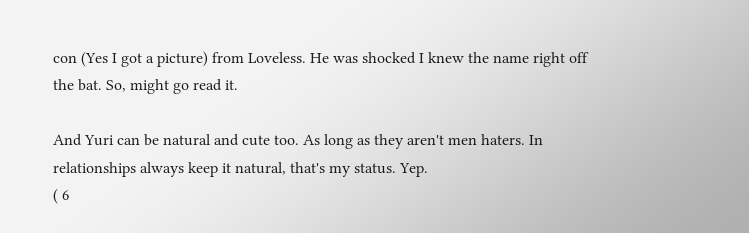con (Yes I got a picture) from Loveless. He was shocked I knew the name right off the bat. So, might go read it.

And Yuri can be natural and cute too. As long as they aren't men haters. In relationships always keep it natural, that's my status. Yep.
( 6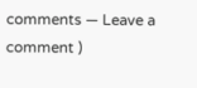comments — Leave a comment )